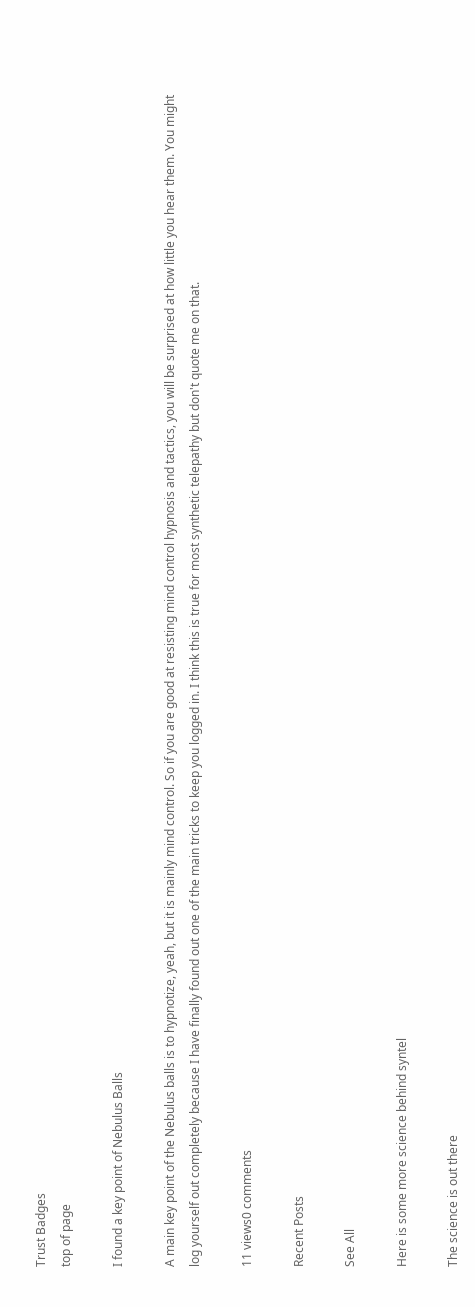Trust Badges
top of page

I found a key point of Nebulus Balls

A main key point of the Nebulus balls is to hypnotize, yeah, but it is mainly mind control. So if you are good at resisting mind control hypnosis and tactics, you will be surprised at how little you hear them. You might log yourself out completely because I have finally found out one of the main tricks to keep you logged in. I think this is true for most synthetic telepathy but don't quote me on that.

11 views0 comments

Recent Posts

See All

Here is some more science behind syntel

The science is out there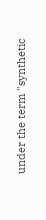under the term "synthetic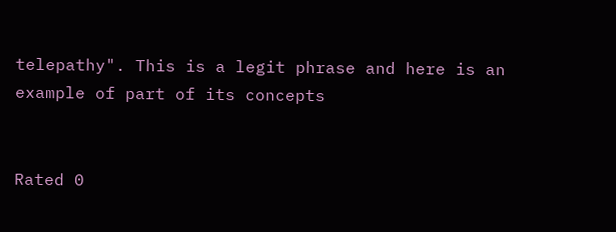telepathy". This is a legit phrase and here is an example of part of its concepts


Rated 0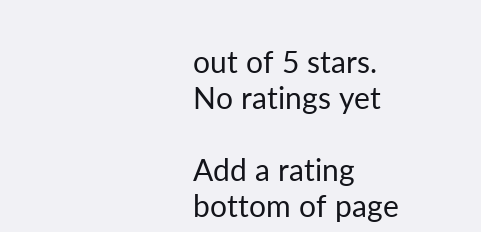out of 5 stars.
No ratings yet

Add a rating
bottom of page